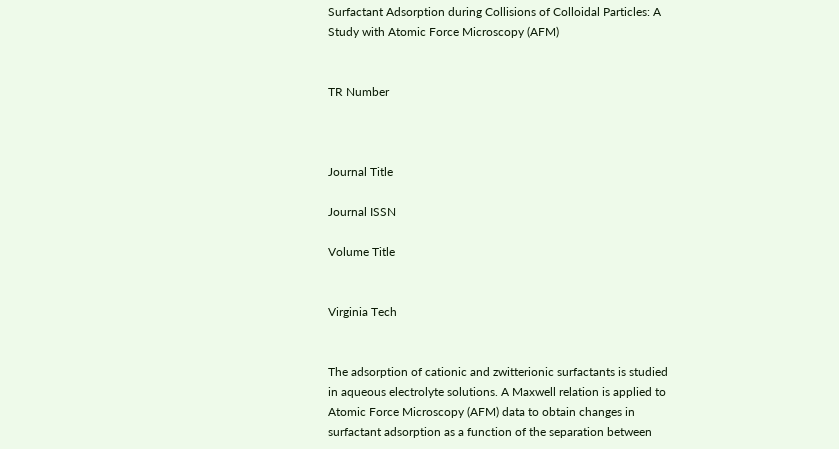Surfactant Adsorption during Collisions of Colloidal Particles: A Study with Atomic Force Microscopy (AFM)


TR Number



Journal Title

Journal ISSN

Volume Title


Virginia Tech


The adsorption of cationic and zwitterionic surfactants is studied in aqueous electrolyte solutions. A Maxwell relation is applied to Atomic Force Microscopy (AFM) data to obtain changes in surfactant adsorption as a function of the separation between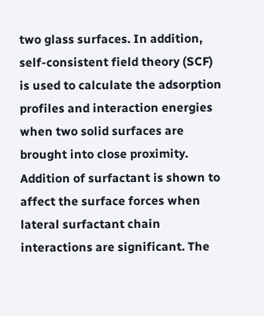two glass surfaces. In addition, self-consistent field theory (SCF) is used to calculate the adsorption profiles and interaction energies when two solid surfaces are brought into close proximity. Addition of surfactant is shown to affect the surface forces when lateral surfactant chain interactions are significant. The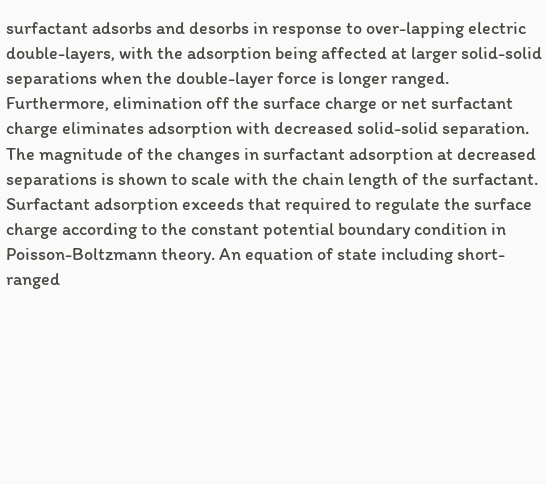surfactant adsorbs and desorbs in response to over-lapping electric double-layers, with the adsorption being affected at larger solid-solid separations when the double-layer force is longer ranged. Furthermore, elimination off the surface charge or net surfactant charge eliminates adsorption with decreased solid-solid separation. The magnitude of the changes in surfactant adsorption at decreased separations is shown to scale with the chain length of the surfactant. Surfactant adsorption exceeds that required to regulate the surface charge according to the constant potential boundary condition in Poisson-Boltzmann theory. An equation of state including short-ranged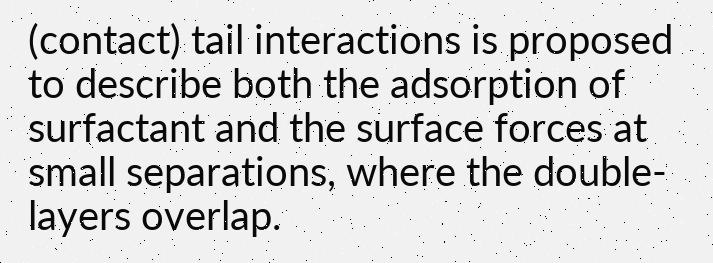(contact) tail interactions is proposed to describe both the adsorption of surfactant and the surface forces at small separations, where the double-layers overlap.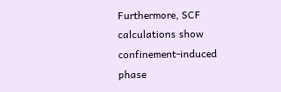Furthermore, SCF calculations show confinement-induced phase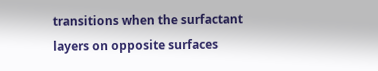transitions when the surfactant layers on opposite surfaces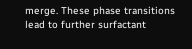merge. These phase transitions lead to further surfactant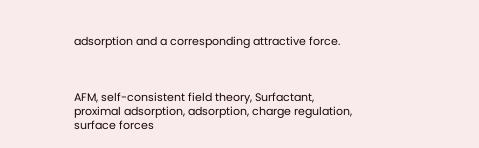adsorption and a corresponding attractive force.



AFM, self-consistent field theory, Surfactant, proximal adsorption, adsorption, charge regulation, surface forces